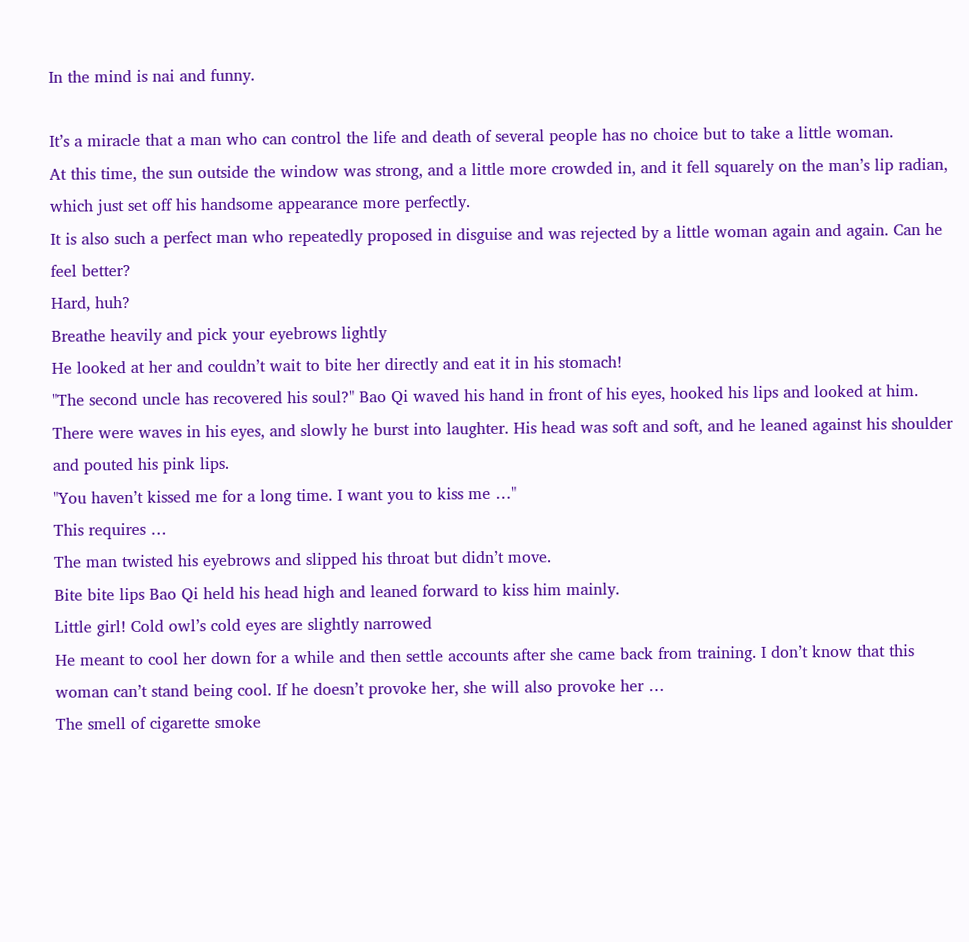In the mind is nai and funny.

It’s a miracle that a man who can control the life and death of several people has no choice but to take a little woman.
At this time, the sun outside the window was strong, and a little more crowded in, and it fell squarely on the man’s lip radian, which just set off his handsome appearance more perfectly.
It is also such a perfect man who repeatedly proposed in disguise and was rejected by a little woman again and again. Can he feel better?
Hard, huh?
Breathe heavily and pick your eyebrows lightly
He looked at her and couldn’t wait to bite her directly and eat it in his stomach!
"The second uncle has recovered his soul?" Bao Qi waved his hand in front of his eyes, hooked his lips and looked at him. There were waves in his eyes, and slowly he burst into laughter. His head was soft and soft, and he leaned against his shoulder and pouted his pink lips.
"You haven’t kissed me for a long time. I want you to kiss me …"
This requires …
The man twisted his eyebrows and slipped his throat but didn’t move.
Bite bite lips Bao Qi held his head high and leaned forward to kiss him mainly.
Little girl! Cold owl’s cold eyes are slightly narrowed
He meant to cool her down for a while and then settle accounts after she came back from training. I don’t know that this woman can’t stand being cool. If he doesn’t provoke her, she will also provoke her …
The smell of cigarette smoke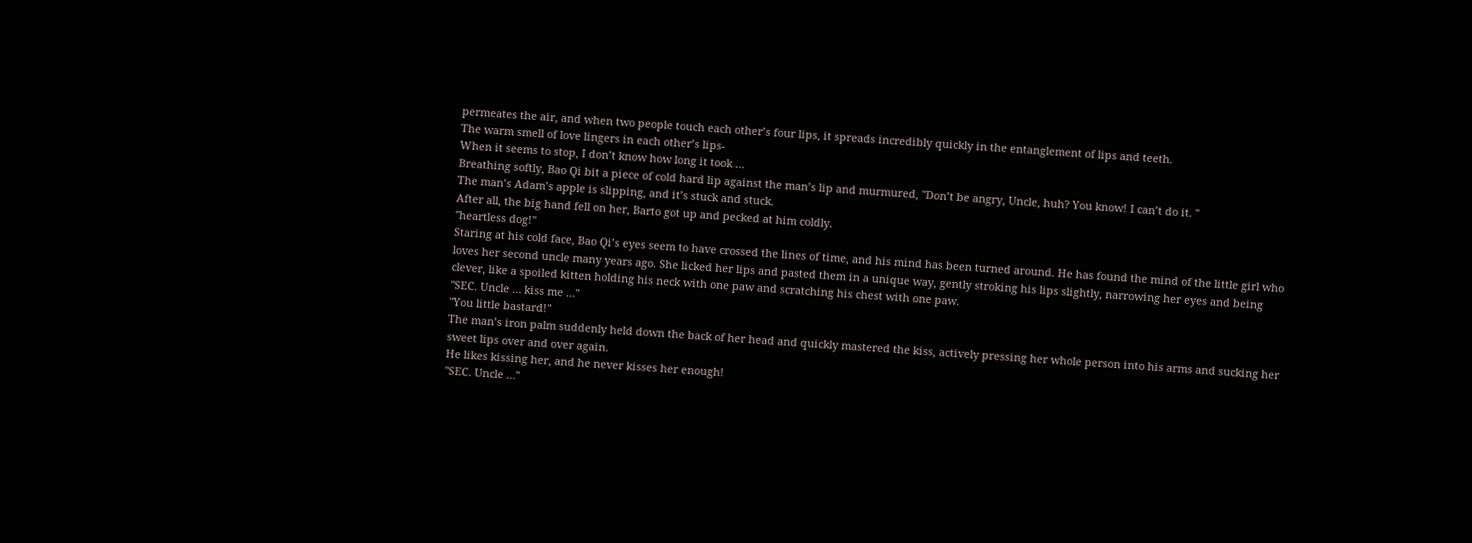permeates the air, and when two people touch each other’s four lips, it spreads incredibly quickly in the entanglement of lips and teeth.
The warm smell of love lingers in each other’s lips-
When it seems to stop, I don’t know how long it took …
Breathing softly, Bao Qi bit a piece of cold hard lip against the man’s lip and murmured, "Don’t be angry, Uncle, huh? You know! I can’t do it. "
The man’s Adam’s apple is slipping, and it’s stuck and stuck.
After all, the big hand fell on her, Barto got up and pecked at him coldly.
"heartless dog!"
Staring at his cold face, Bao Qi’s eyes seem to have crossed the lines of time, and his mind has been turned around. He has found the mind of the little girl who loves her second uncle many years ago. She licked her lips and pasted them in a unique way, gently stroking his lips slightly, narrowing her eyes and being clever, like a spoiled kitten holding his neck with one paw and scratching his chest with one paw.
"SEC. Uncle … kiss me …"
"You little bastard!"
The man’s iron palm suddenly held down the back of her head and quickly mastered the kiss, actively pressing her whole person into his arms and sucking her sweet lips over and over again.
He likes kissing her, and he never kisses her enough!
"SEC. Uncle …"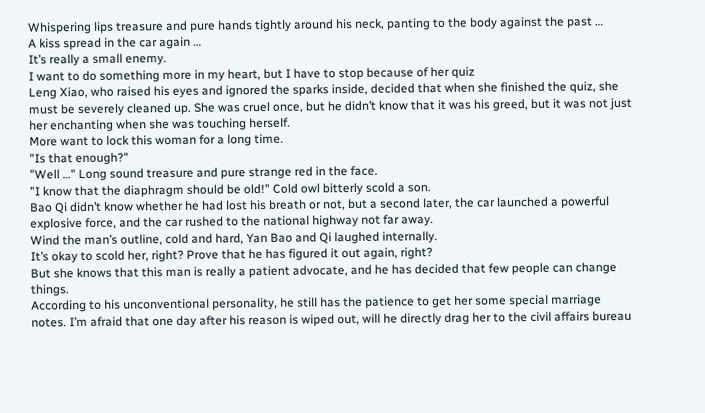Whispering lips treasure and pure hands tightly around his neck, panting to the body against the past …
A kiss spread in the car again …
It’s really a small enemy.
I want to do something more in my heart, but I have to stop because of her quiz
Leng Xiao, who raised his eyes and ignored the sparks inside, decided that when she finished the quiz, she must be severely cleaned up. She was cruel once, but he didn’t know that it was his greed, but it was not just her enchanting when she was touching herself.
More want to lock this woman for a long time.
"Is that enough?"
"Well …" Long sound treasure and pure strange red in the face.
"I know that the diaphragm should be old!" Cold owl bitterly scold a son.
Bao Qi didn’t know whether he had lost his breath or not, but a second later, the car launched a powerful explosive force, and the car rushed to the national highway not far away.
Wind the man’s outline, cold and hard, Yan Bao and Qi laughed internally.
It’s okay to scold her, right? Prove that he has figured it out again, right?
But she knows that this man is really a patient advocate, and he has decided that few people can change things.
According to his unconventional personality, he still has the patience to get her some special marriage notes. I’m afraid that one day after his reason is wiped out, will he directly drag her to the civil affairs bureau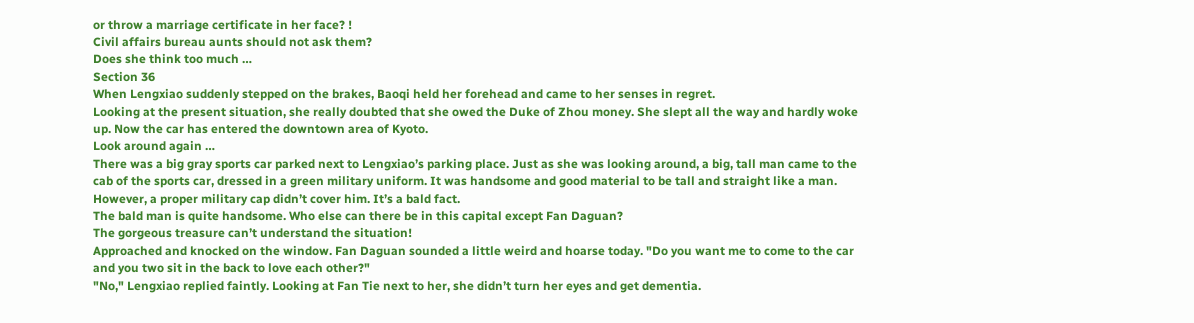or throw a marriage certificate in her face? !
Civil affairs bureau aunts should not ask them?
Does she think too much …
Section 36
When Lengxiao suddenly stepped on the brakes, Baoqi held her forehead and came to her senses in regret.
Looking at the present situation, she really doubted that she owed the Duke of Zhou money. She slept all the way and hardly woke up. Now the car has entered the downtown area of Kyoto.
Look around again …
There was a big gray sports car parked next to Lengxiao’s parking place. Just as she was looking around, a big, tall man came to the cab of the sports car, dressed in a green military uniform. It was handsome and good material to be tall and straight like a man.
However, a proper military cap didn’t cover him. It’s a bald fact.
The bald man is quite handsome. Who else can there be in this capital except Fan Daguan?
The gorgeous treasure can’t understand the situation!
Approached and knocked on the window. Fan Daguan sounded a little weird and hoarse today. "Do you want me to come to the car and you two sit in the back to love each other?"
"No," Lengxiao replied faintly. Looking at Fan Tie next to her, she didn’t turn her eyes and get dementia.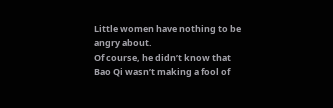Little women have nothing to be angry about.
Of course, he didn’t know that Bao Qi wasn’t making a fool of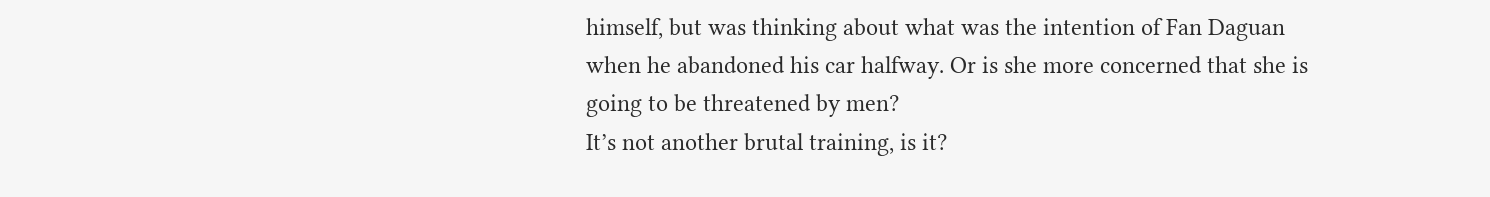himself, but was thinking about what was the intention of Fan Daguan when he abandoned his car halfway. Or is she more concerned that she is going to be threatened by men?
It’s not another brutal training, is it?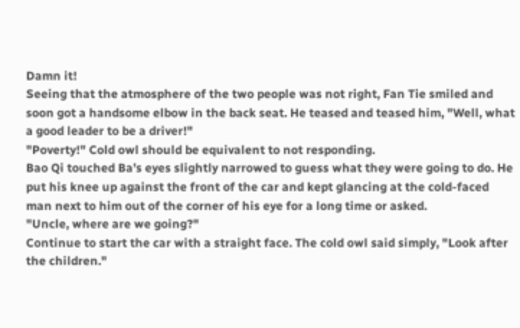Damn it!
Seeing that the atmosphere of the two people was not right, Fan Tie smiled and soon got a handsome elbow in the back seat. He teased and teased him, "Well, what a good leader to be a driver!"
"Poverty!" Cold owl should be equivalent to not responding.
Bao Qi touched Ba’s eyes slightly narrowed to guess what they were going to do. He put his knee up against the front of the car and kept glancing at the cold-faced man next to him out of the corner of his eye for a long time or asked.
"Uncle, where are we going?"
Continue to start the car with a straight face. The cold owl said simply, "Look after the children."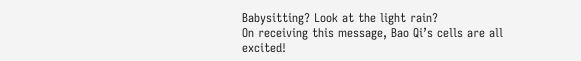Babysitting? Look at the light rain?
On receiving this message, Bao Qi’s cells are all excited!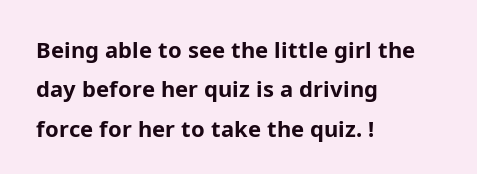Being able to see the little girl the day before her quiz is a driving force for her to take the quiz. !